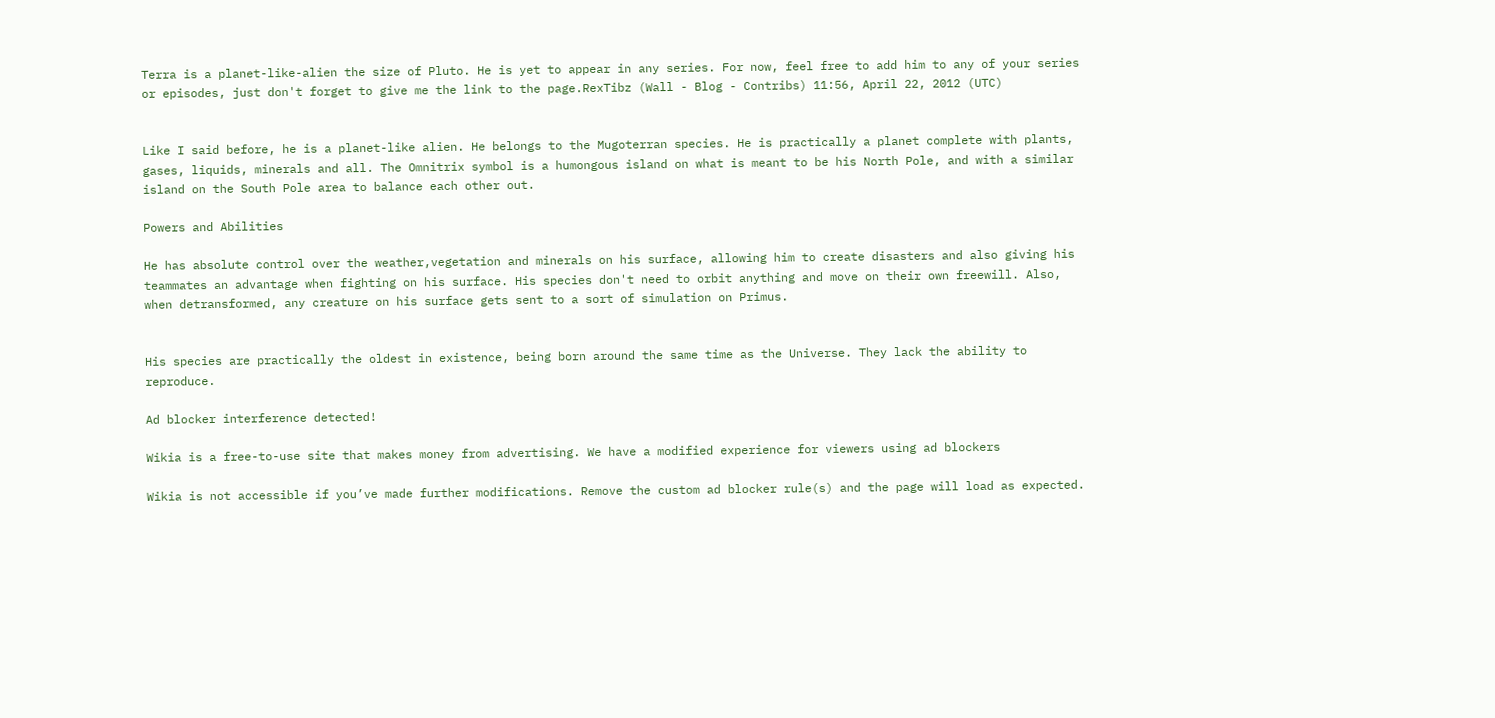Terra is a planet-like-alien the size of Pluto. He is yet to appear in any series. For now, feel free to add him to any of your series or episodes, just don't forget to give me the link to the page.RexTibz (Wall - Blog - Contribs) 11:56, April 22, 2012 (UTC)


Like I said before, he is a planet-like alien. He belongs to the Mugoterran species. He is practically a planet complete with plants, gases, liquids, minerals and all. The Omnitrix symbol is a humongous island on what is meant to be his North Pole, and with a similar island on the South Pole area to balance each other out.

Powers and Abilities

He has absolute control over the weather,vegetation and minerals on his surface, allowing him to create disasters and also giving his teammates an advantage when fighting on his surface. His species don't need to orbit anything and move on their own freewill. Also, when detransformed, any creature on his surface gets sent to a sort of simulation on Primus.


His species are practically the oldest in existence, being born around the same time as the Universe. They lack the ability to reproduce.

Ad blocker interference detected!

Wikia is a free-to-use site that makes money from advertising. We have a modified experience for viewers using ad blockers

Wikia is not accessible if you’ve made further modifications. Remove the custom ad blocker rule(s) and the page will load as expected.